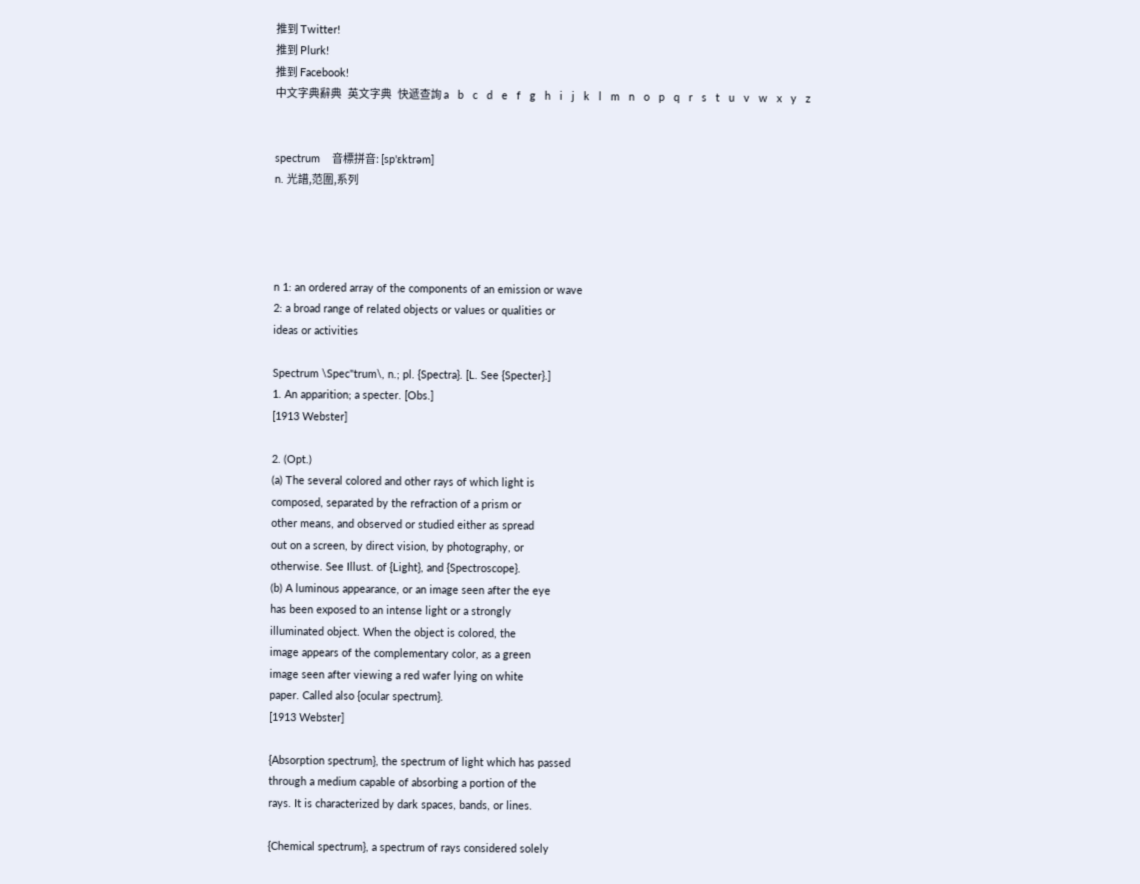推到 Twitter!
推到 Plurk!
推到 Facebook!
中文字典辭典   英文字典   快遞查詢 a   b   c   d   e   f   g   h   i   j   k   l   m   n   o   p   q   r   s   t   u   v   w   x   y   z


spectrum    音標拼音: [sp'ɛktrəm]
n. 光譜,范圍,系列




n 1: an ordered array of the components of an emission or wave
2: a broad range of related objects or values or qualities or
ideas or activities

Spectrum \Spec"trum\, n.; pl. {Spectra}. [L. See {Specter}.]
1. An apparition; a specter. [Obs.]
[1913 Webster]

2. (Opt.)
(a) The several colored and other rays of which light is
composed, separated by the refraction of a prism or
other means, and observed or studied either as spread
out on a screen, by direct vision, by photography, or
otherwise. See Illust. of {Light}, and {Spectroscope}.
(b) A luminous appearance, or an image seen after the eye
has been exposed to an intense light or a strongly
illuminated object. When the object is colored, the
image appears of the complementary color, as a green
image seen after viewing a red wafer lying on white
paper. Called also {ocular spectrum}.
[1913 Webster]

{Absorption spectrum}, the spectrum of light which has passed
through a medium capable of absorbing a portion of the
rays. It is characterized by dark spaces, bands, or lines.

{Chemical spectrum}, a spectrum of rays considered solely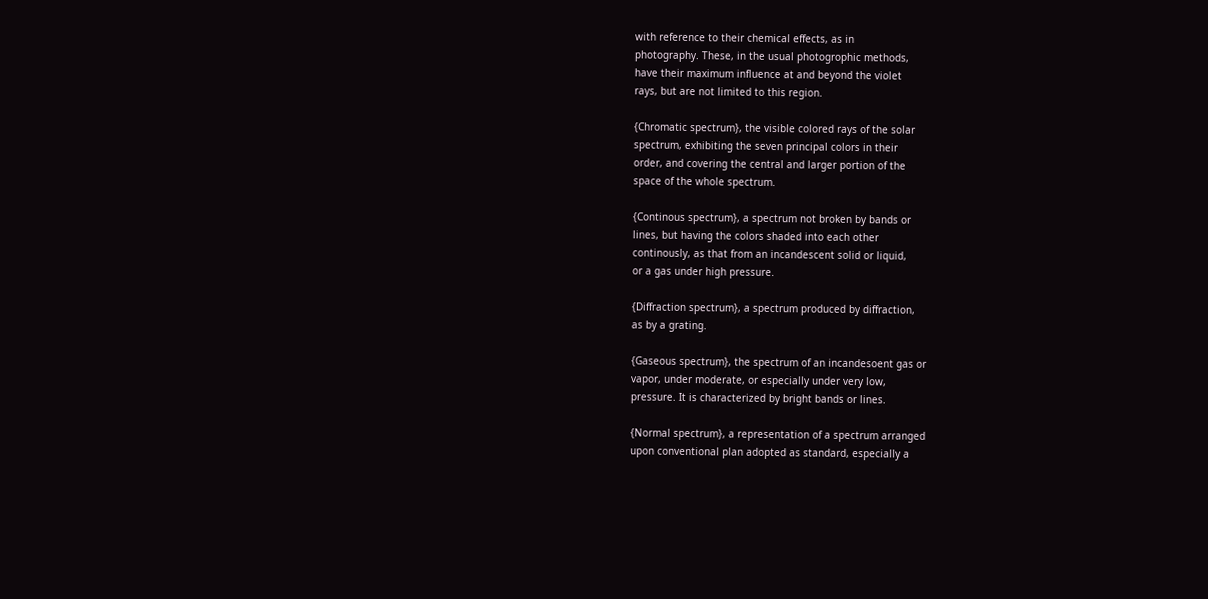with reference to their chemical effects, as in
photography. These, in the usual photogrophic methods,
have their maximum influence at and beyond the violet
rays, but are not limited to this region.

{Chromatic spectrum}, the visible colored rays of the solar
spectrum, exhibiting the seven principal colors in their
order, and covering the central and larger portion of the
space of the whole spectrum.

{Continous spectrum}, a spectrum not broken by bands or
lines, but having the colors shaded into each other
continously, as that from an incandescent solid or liquid,
or a gas under high pressure.

{Diffraction spectrum}, a spectrum produced by diffraction,
as by a grating.

{Gaseous spectrum}, the spectrum of an incandesoent gas or
vapor, under moderate, or especially under very low,
pressure. It is characterized by bright bands or lines.

{Normal spectrum}, a representation of a spectrum arranged
upon conventional plan adopted as standard, especially a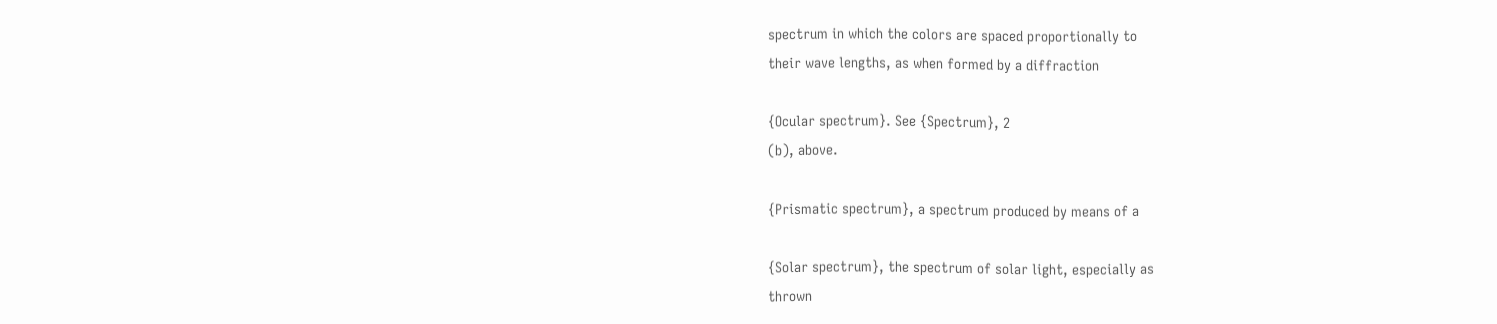spectrum in which the colors are spaced proportionally to
their wave lengths, as when formed by a diffraction

{Ocular spectrum}. See {Spectrum}, 2
(b), above.

{Prismatic spectrum}, a spectrum produced by means of a

{Solar spectrum}, the spectrum of solar light, especially as
thrown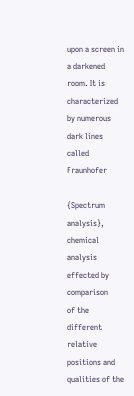upon a screen in a darkened room. It is
characterized by numerous dark lines called Fraunhofer

{Spectrum analysis}, chemical analysis effected by comparison
of the different relative positions and qualities of the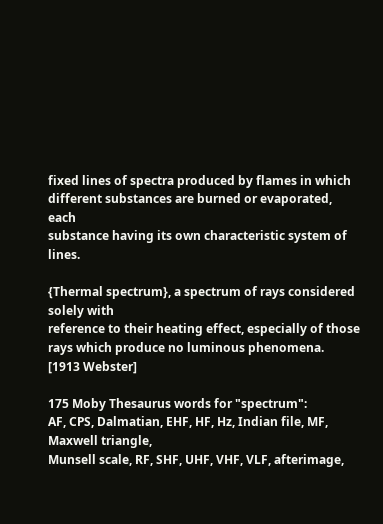fixed lines of spectra produced by flames in which
different substances are burned or evaporated, each
substance having its own characteristic system of lines.

{Thermal spectrum}, a spectrum of rays considered solely with
reference to their heating effect, especially of those
rays which produce no luminous phenomena.
[1913 Webster]

175 Moby Thesaurus words for "spectrum":
AF, CPS, Dalmatian, EHF, HF, Hz, Indian file, MF, Maxwell triangle,
Munsell scale, RF, SHF, UHF, VHF, VLF, afterimage,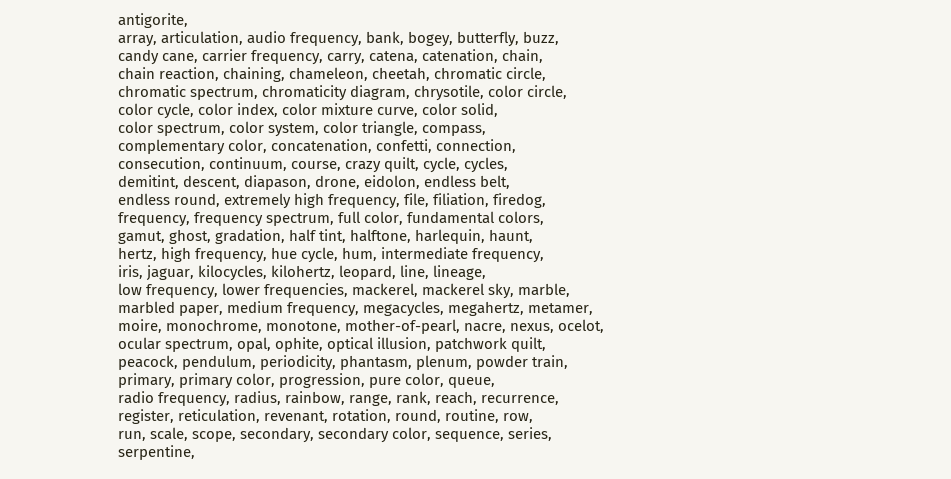antigorite,
array, articulation, audio frequency, bank, bogey, butterfly, buzz,
candy cane, carrier frequency, carry, catena, catenation, chain,
chain reaction, chaining, chameleon, cheetah, chromatic circle,
chromatic spectrum, chromaticity diagram, chrysotile, color circle,
color cycle, color index, color mixture curve, color solid,
color spectrum, color system, color triangle, compass,
complementary color, concatenation, confetti, connection,
consecution, continuum, course, crazy quilt, cycle, cycles,
demitint, descent, diapason, drone, eidolon, endless belt,
endless round, extremely high frequency, file, filiation, firedog,
frequency, frequency spectrum, full color, fundamental colors,
gamut, ghost, gradation, half tint, halftone, harlequin, haunt,
hertz, high frequency, hue cycle, hum, intermediate frequency,
iris, jaguar, kilocycles, kilohertz, leopard, line, lineage,
low frequency, lower frequencies, mackerel, mackerel sky, marble,
marbled paper, medium frequency, megacycles, megahertz, metamer,
moire, monochrome, monotone, mother-of-pearl, nacre, nexus, ocelot,
ocular spectrum, opal, ophite, optical illusion, patchwork quilt,
peacock, pendulum, periodicity, phantasm, plenum, powder train,
primary, primary color, progression, pure color, queue,
radio frequency, radius, rainbow, range, rank, reach, recurrence,
register, reticulation, revenant, rotation, round, routine, row,
run, scale, scope, secondary, secondary color, sequence, series,
serpentine,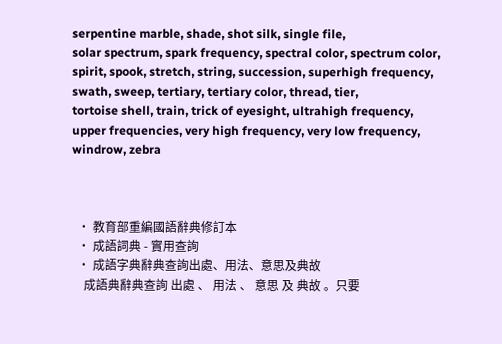serpentine marble, shade, shot silk, single file,
solar spectrum, spark frequency, spectral color, spectrum color,
spirit, spook, stretch, string, succession, superhigh frequency,
swath, sweep, tertiary, tertiary color, thread, tier,
tortoise shell, train, trick of eyesight, ultrahigh frequency,
upper frequencies, very high frequency, very low frequency,
windrow, zebra



  • 教育部重編國語辭典修訂本
  • 成語詞典 - 實用查詢
  • 成語字典辭典查詢出處、用法、意思及典故
    成語典辭典查詢 出處 、 用法 、 意思 及 典故 。只要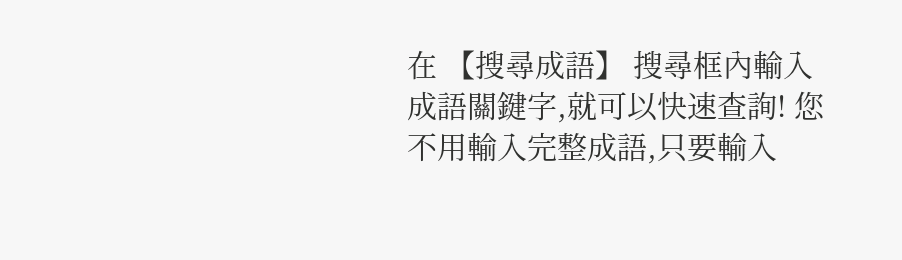在 【搜尋成語】 搜尋框內輸入成語關鍵字,就可以快速查詢! 您不用輸入完整成語,只要輸入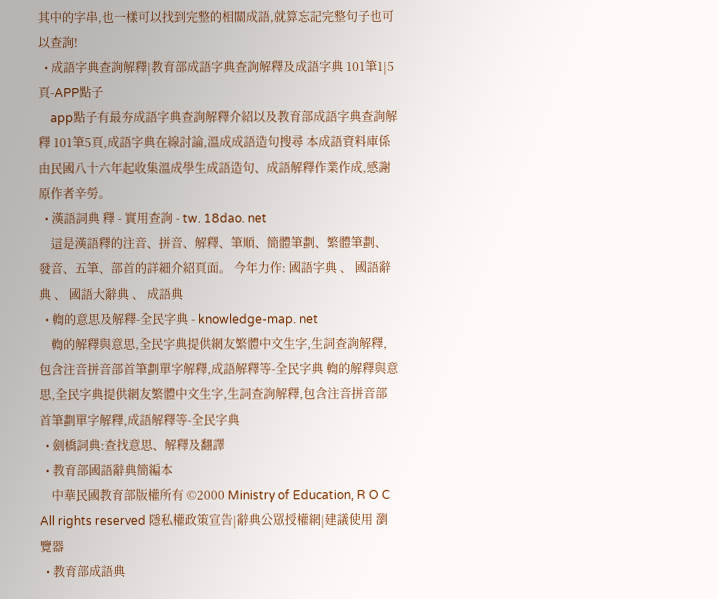其中的字串,也一樣可以找到完整的相關成語,就算忘記完整句子也可以查詢!
  • 成語字典查詢解釋|教育部成語字典查詢解釋及成語字典 101筆1|5頁-APP點子
    app點子有最夯成語字典查詢解釋介紹以及教育部成語字典查詢解釋 101筆5頁,成語字典在線討論,溫成成語造句搜尋 本成語資料庫係由民國八十六年起收集溫成學生成語造句、成語解釋作業作成,感謝原作者辛勞。
  • 漢語詞典 釋 - 實用查詢 - tw. 18dao. net
    這是漢語釋的注音、拼音、解釋、筆順、簡體筆劃、繁體筆劃、發音、五筆、部首的詳細介紹頁面。 今年力作: 國語字典 、 國語辭典 、 國語大辭典 、 成語典
  • 輷的意思及解釋-全民字典 - knowledge-map. net
    輷的解釋與意思,全民字典提供網友繁體中文生字,生詞查詢解釋,包含注音拼音部首筆劃單字解釋,成語解釋等-全民字典 輷的解釋與意思,全民字典提供網友繁體中文生字,生詞查詢解釋,包含注音拼音部首筆劃單字解釋,成語解釋等-全民字典
  • 劍橋詞典:查找意思、解釋及翻譯
  • 教育部國語辭典簡編本
    中華民國教育部版權所有 ©2000 Ministry of Education, R O C All rights reserved 隱私權政策宣告|辭典公眾授權網|建議使用 瀏覽器
  • 教育部成語典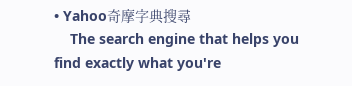• Yahoo奇摩字典搜尋
    The search engine that helps you find exactly what you're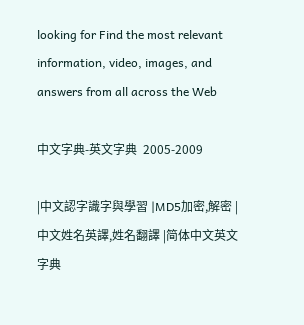looking for Find the most relevant information, video, images, and answers from all across the Web

中文字典-英文字典  2005-2009

|中文認字識字與學習 |MD5加密,解密 |中文姓名英譯,姓名翻譯 |简体中文英文字典